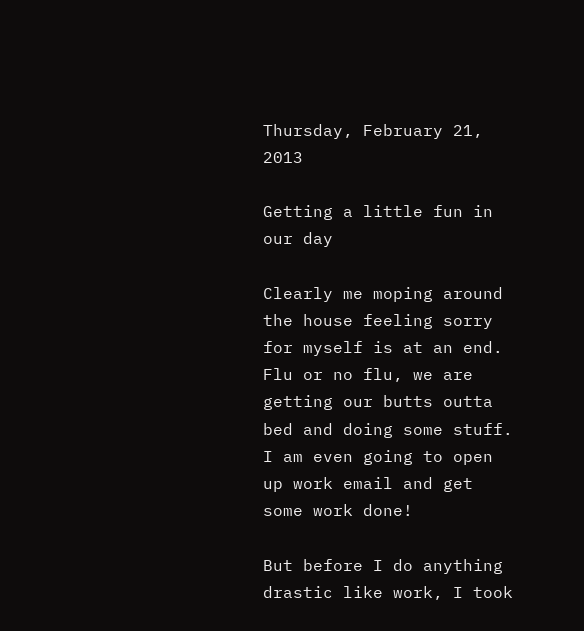Thursday, February 21, 2013

Getting a little fun in our day

Clearly me moping around the house feeling sorry for myself is at an end.  Flu or no flu, we are getting our butts outta bed and doing some stuff.  I am even going to open up work email and get some work done!

But before I do anything drastic like work, I took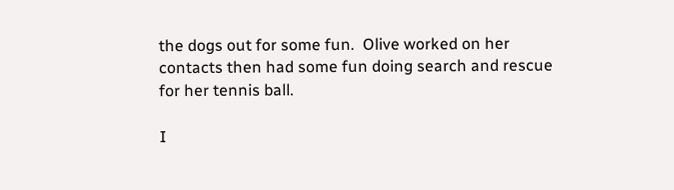the dogs out for some fun.  Olive worked on her contacts then had some fun doing search and rescue for her tennis ball.

I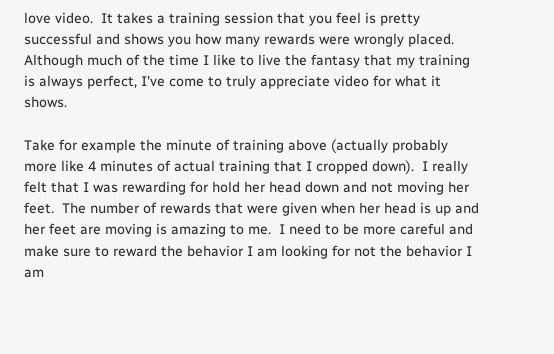love video.  It takes a training session that you feel is pretty successful and shows you how many rewards were wrongly placed.  Although much of the time I like to live the fantasy that my training is always perfect, I've come to truly appreciate video for what it shows.

Take for example the minute of training above (actually probably more like 4 minutes of actual training that I cropped down).  I really felt that I was rewarding for hold her head down and not moving her feet.  The number of rewards that were given when her head is up and her feet are moving is amazing to me.  I need to be more careful and make sure to reward the behavior I am looking for not the behavior I am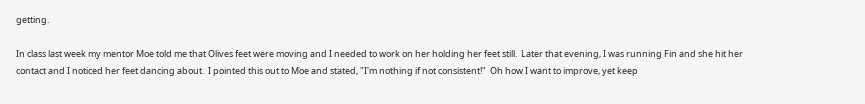getting.

In class last week my mentor Moe told me that Olives feet were moving and I needed to work on her holding her feet still.  Later that evening, I was running Fin and she hit her contact and I noticed her feet dancing about.  I pointed this out to Moe and stated, "I'm nothing if not consistent!"  Oh how I want to improve, yet keep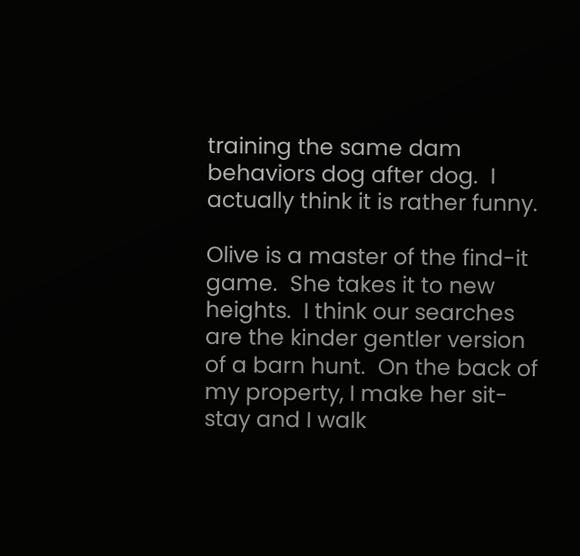training the same dam behaviors dog after dog.  I actually think it is rather funny.

Olive is a master of the find-it game.  She takes it to new heights.  I think our searches are the kinder gentler version of a barn hunt.  On the back of my property, I make her sit-stay and I walk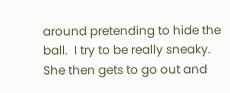around pretending to hide the ball.  I try to be really sneaky.  She then gets to go out and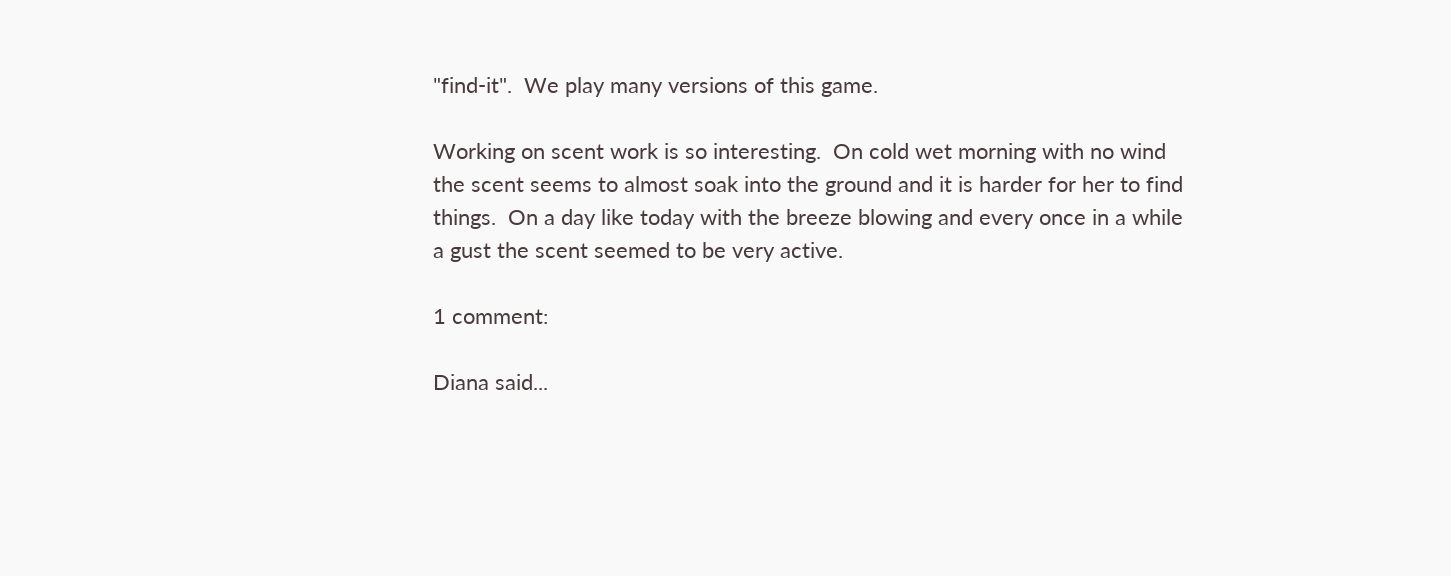"find-it".  We play many versions of this game.

Working on scent work is so interesting.  On cold wet morning with no wind the scent seems to almost soak into the ground and it is harder for her to find things.  On a day like today with the breeze blowing and every once in a while a gust the scent seemed to be very active.

1 comment:

Diana said...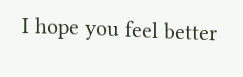I hope you feel better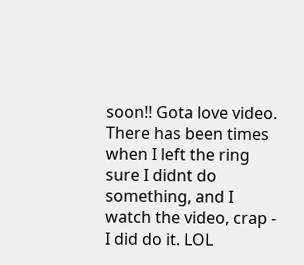soon!! Gota love video. There has been times when I left the ring sure I didnt do something, and I watch the video, crap - I did do it. LOL